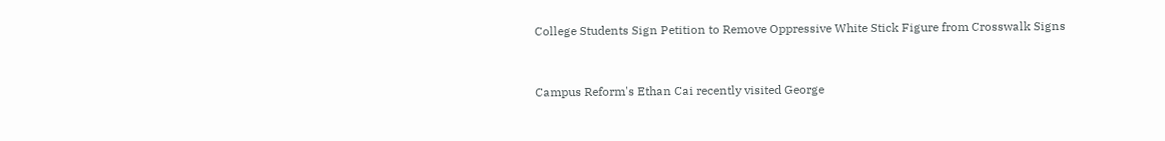College Students Sign Petition to Remove Oppressive White Stick Figure from Crosswalk Signs


Campus Reform's Ethan Cai recently visited George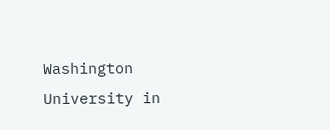Washington University in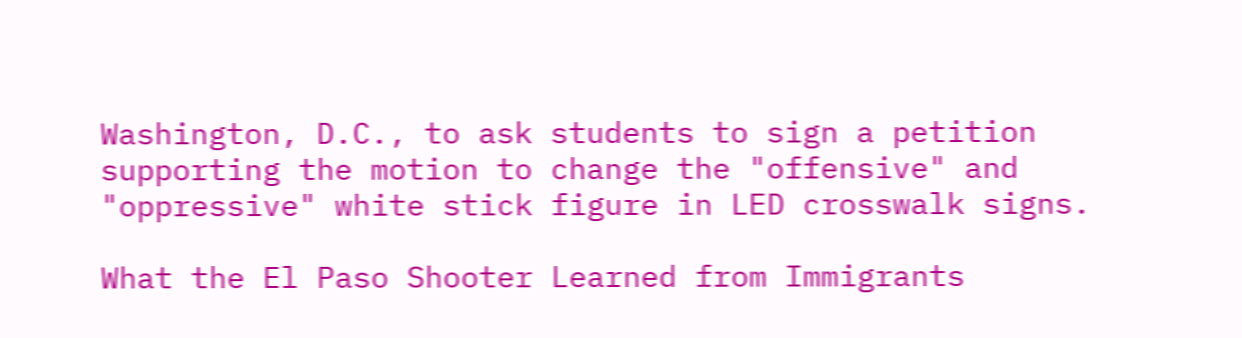Washington, D.C., to ask students to sign a petition supporting the motion to change the "offensive" and "oppressive" white stick figure in LED crosswalk signs.

What the El Paso Shooter Learned from Immigrants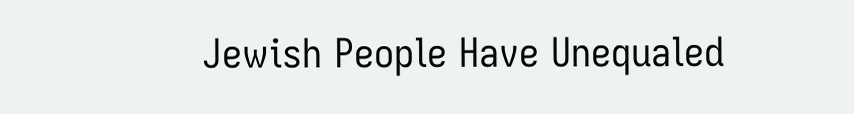Jewish People Have Unequaled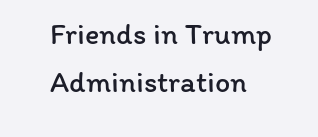Friends in Trump Administration